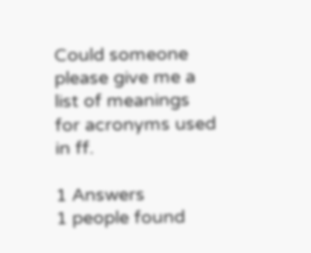Could someone please give me a list of meanings for acronyms used in ff.

1 Answers
1 people found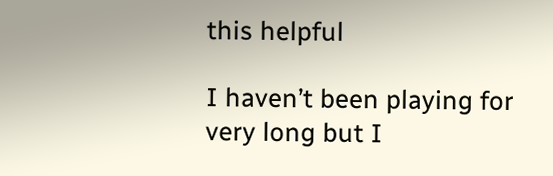this helpful

I haven’t been playing for very long but I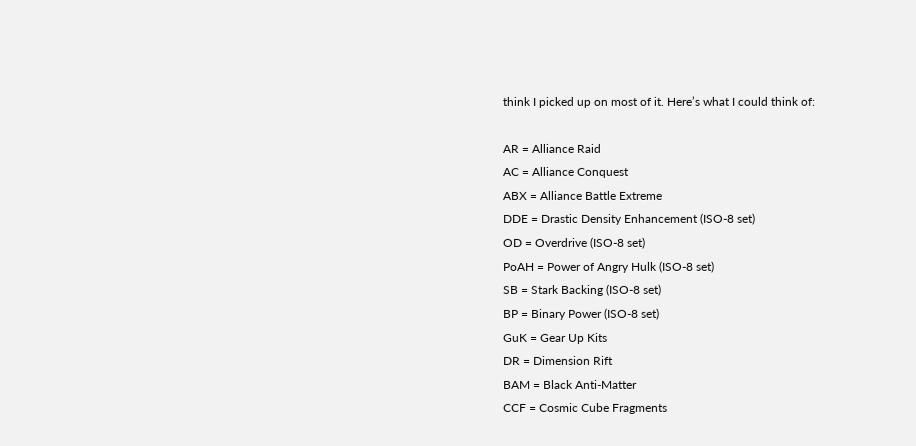think I picked up on most of it. Here’s what I could think of:

AR = Alliance Raid
AC = Alliance Conquest
ABX = Alliance Battle Extreme
DDE = Drastic Density Enhancement (ISO-8 set)
OD = Overdrive (ISO-8 set)
PoAH = Power of Angry Hulk (ISO-8 set)
SB = Stark Backing (ISO-8 set)
BP = Binary Power (ISO-8 set)
GuK = Gear Up Kits
DR = Dimension Rift
BAM = Black Anti-Matter
CCF = Cosmic Cube Fragments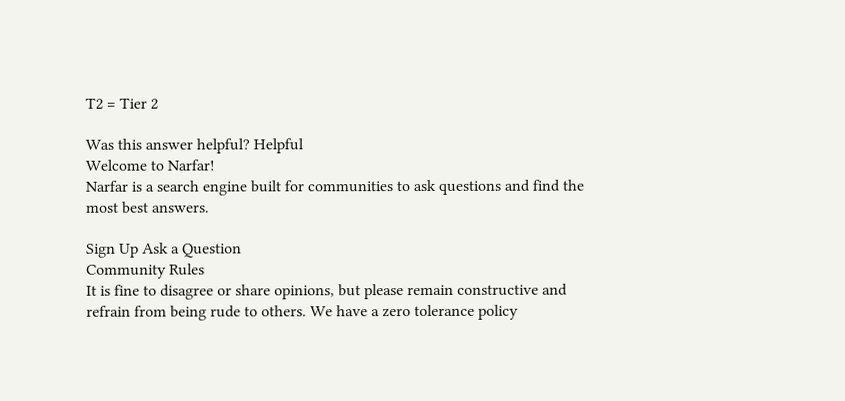T2 = Tier 2

Was this answer helpful? Helpful
Welcome to Narfar!
Narfar is a search engine built for communities to ask questions and find the most best answers.

Sign Up Ask a Question
Community Rules
It is fine to disagree or share opinions, but please remain constructive and refrain from being rude to others. We have a zero tolerance policy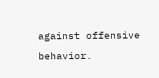against offensive behavior.